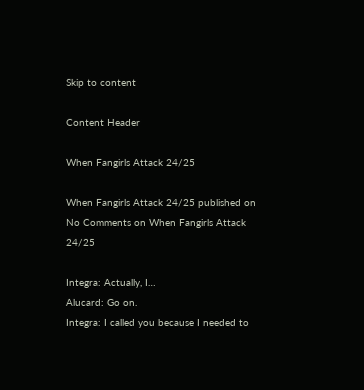Skip to content

Content Header

When Fangirls Attack 24/25

When Fangirls Attack 24/25 published on No Comments on When Fangirls Attack 24/25

Integra: Actually, I…
Alucard: Go on.
Integra: I called you because I needed to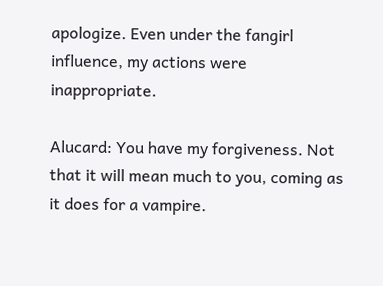apologize. Even under the fangirl influence, my actions were inappropriate.

Alucard: You have my forgiveness. Not that it will mean much to you, coming as it does for a vampire.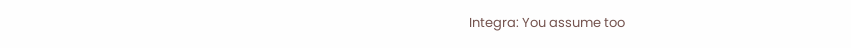Integra: You assume too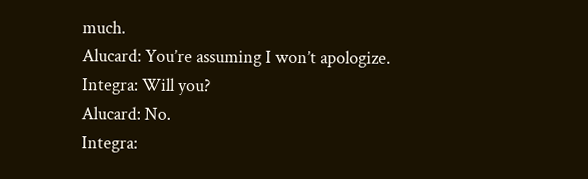much.
Alucard: You’re assuming I won’t apologize.
Integra: Will you?
Alucard: No.
Integra: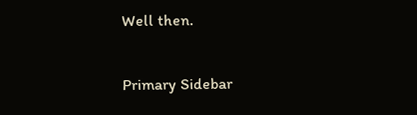Well then.

Primary Sidebar